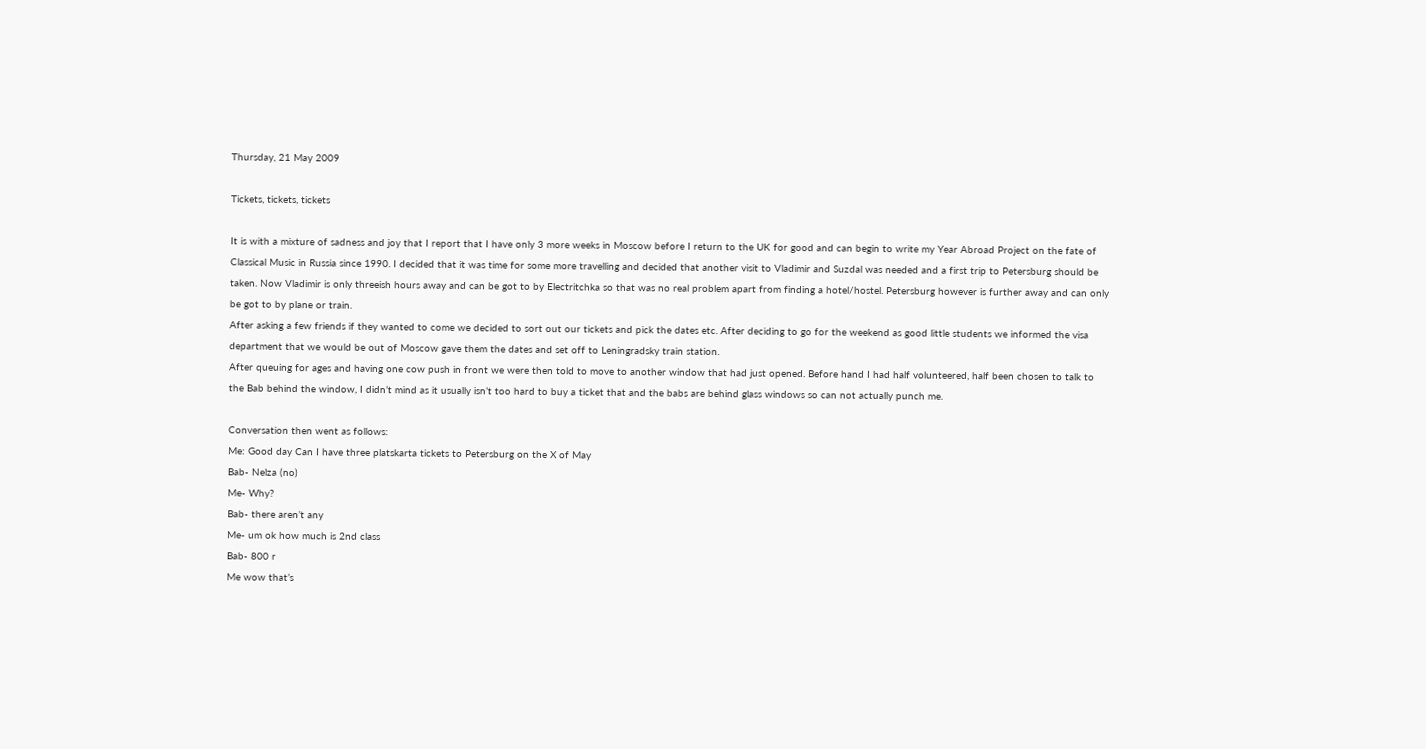Thursday, 21 May 2009

Tickets, tickets, tickets

It is with a mixture of sadness and joy that I report that I have only 3 more weeks in Moscow before I return to the UK for good and can begin to write my Year Abroad Project on the fate of Classical Music in Russia since 1990. I decided that it was time for some more travelling and decided that another visit to Vladimir and Suzdal was needed and a first trip to Petersburg should be taken. Now Vladimir is only threeish hours away and can be got to by Electritchka so that was no real problem apart from finding a hotel/hostel. Petersburg however is further away and can only be got to by plane or train.
After asking a few friends if they wanted to come we decided to sort out our tickets and pick the dates etc. After deciding to go for the weekend as good little students we informed the visa department that we would be out of Moscow gave them the dates and set off to Leningradsky train station.
After queuing for ages and having one cow push in front we were then told to move to another window that had just opened. Before hand I had half volunteered, half been chosen to talk to the Bab behind the window, I didn’t mind as it usually isn’t too hard to buy a ticket that and the babs are behind glass windows so can not actually punch me.

Conversation then went as follows:
Me: Good day Can I have three platskarta tickets to Petersburg on the X of May
Bab- Nelza (no)
Me- Why?
Bab- there aren’t any
Me- um ok how much is 2nd class
Bab- 800 r
Me wow that’s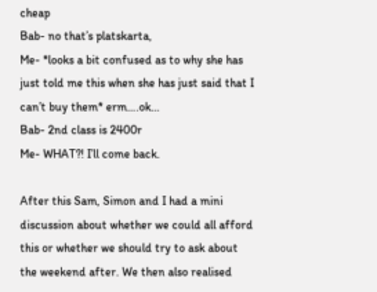cheap
Bab- no that’s platskarta,
Me- *looks a bit confused as to why she has just told me this when she has just said that I can’t buy them* erm….ok…
Bab- 2nd class is 2400r
Me- WHAT?! I’ll come back.

After this Sam, Simon and I had a mini discussion about whether we could all afford this or whether we should try to ask about the weekend after. We then also realised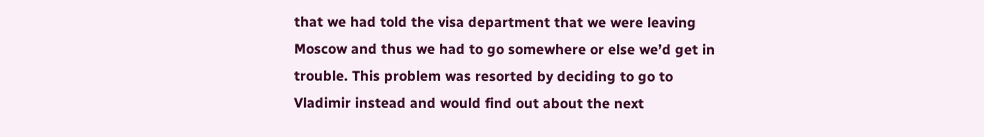that we had told the visa department that we were leaving Moscow and thus we had to go somewhere or else we’d get in trouble. This problem was resorted by deciding to go to Vladimir instead and would find out about the next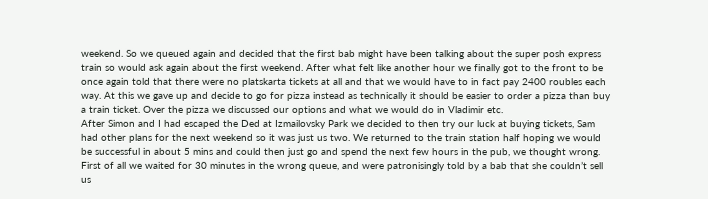weekend. So we queued again and decided that the first bab might have been talking about the super posh express train so would ask again about the first weekend. After what felt like another hour we finally got to the front to be once again told that there were no platskarta tickets at all and that we would have to in fact pay 2400 roubles each way. At this we gave up and decide to go for pizza instead as technically it should be easier to order a pizza than buy a train ticket. Over the pizza we discussed our options and what we would do in Vladimir etc.
After Simon and I had escaped the Ded at Izmailovsky Park we decided to then try our luck at buying tickets, Sam had other plans for the next weekend so it was just us two. We returned to the train station half hoping we would be successful in about 5 mins and could then just go and spend the next few hours in the pub, we thought wrong.
First of all we waited for 30 minutes in the wrong queue, and were patronisingly told by a bab that she couldn’t sell us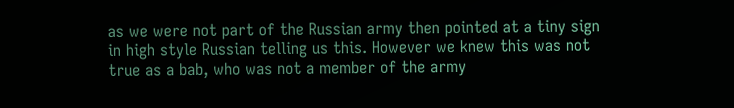as we were not part of the Russian army then pointed at a tiny sign in high style Russian telling us this. However we knew this was not true as a bab, who was not a member of the army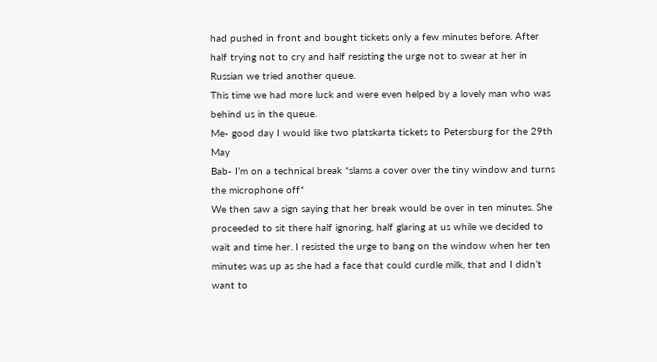had pushed in front and bought tickets only a few minutes before. After half trying not to cry and half resisting the urge not to swear at her in Russian we tried another queue.
This time we had more luck and were even helped by a lovely man who was behind us in the queue.
Me- good day I would like two platskarta tickets to Petersburg for the 29th May
Bab- I’m on a technical break *slams a cover over the tiny window and turns the microphone off*
We then saw a sign saying that her break would be over in ten minutes. She proceeded to sit there half ignoring, half glaring at us while we decided to wait and time her. I resisted the urge to bang on the window when her ten minutes was up as she had a face that could curdle milk, that and I didn’t want to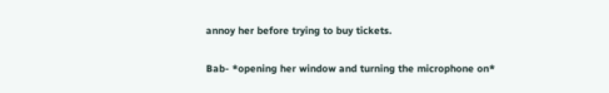annoy her before trying to buy tickets.

Bab- *opening her window and turning the microphone on*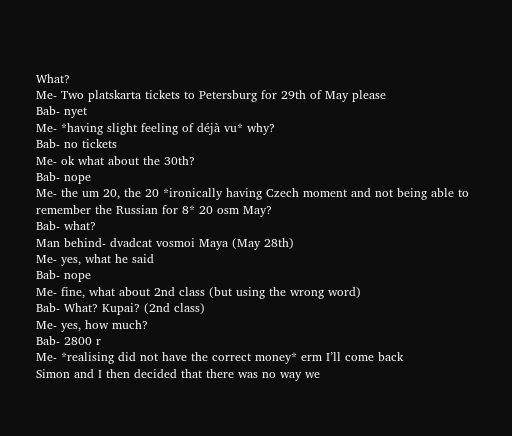What?
Me- Two platskarta tickets to Petersburg for 29th of May please
Bab- nyet
Me- *having slight feeling of déjà vu* why?
Bab- no tickets
Me- ok what about the 30th?
Bab- nope
Me- the um 20, the 20 *ironically having Czech moment and not being able to remember the Russian for 8* 20 osm May?
Bab- what?
Man behind- dvadcat vosmoi Maya (May 28th)
Me- yes, what he said
Bab- nope
Me- fine, what about 2nd class (but using the wrong word)
Bab- What? Kupai? (2nd class)
Me- yes, how much?
Bab- 2800 r
Me- *realising did not have the correct money* erm I’ll come back
Simon and I then decided that there was no way we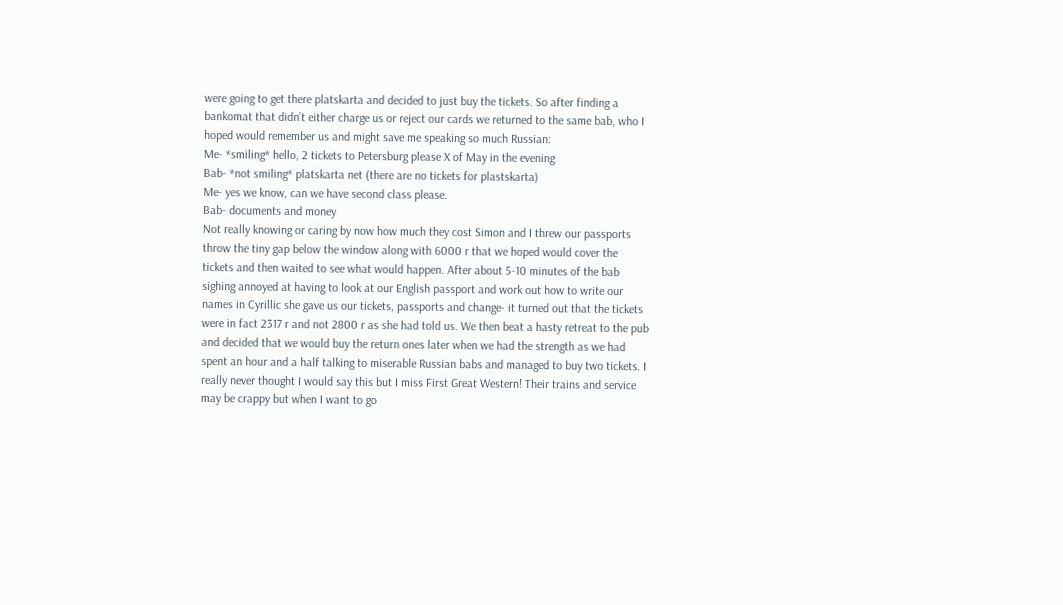were going to get there platskarta and decided to just buy the tickets. So after finding a bankomat that didn’t either charge us or reject our cards we returned to the same bab, who I hoped would remember us and might save me speaking so much Russian:
Me- *smiling* hello, 2 tickets to Petersburg please X of May in the evening
Bab- *not smiling* platskarta net (there are no tickets for plastskarta)
Me- yes we know, can we have second class please.
Bab- documents and money
Not really knowing or caring by now how much they cost Simon and I threw our passports throw the tiny gap below the window along with 6000 r that we hoped would cover the tickets and then waited to see what would happen. After about 5-10 minutes of the bab sighing annoyed at having to look at our English passport and work out how to write our names in Cyrillic she gave us our tickets, passports and change- it turned out that the tickets were in fact 2317 r and not 2800 r as she had told us. We then beat a hasty retreat to the pub and decided that we would buy the return ones later when we had the strength as we had spent an hour and a half talking to miserable Russian babs and managed to buy two tickets. I really never thought I would say this but I miss First Great Western! Their trains and service may be crappy but when I want to go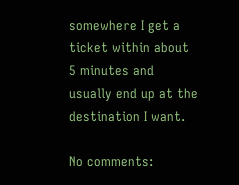somewhere I get a ticket within about 5 minutes and usually end up at the destination I want.

No comments: